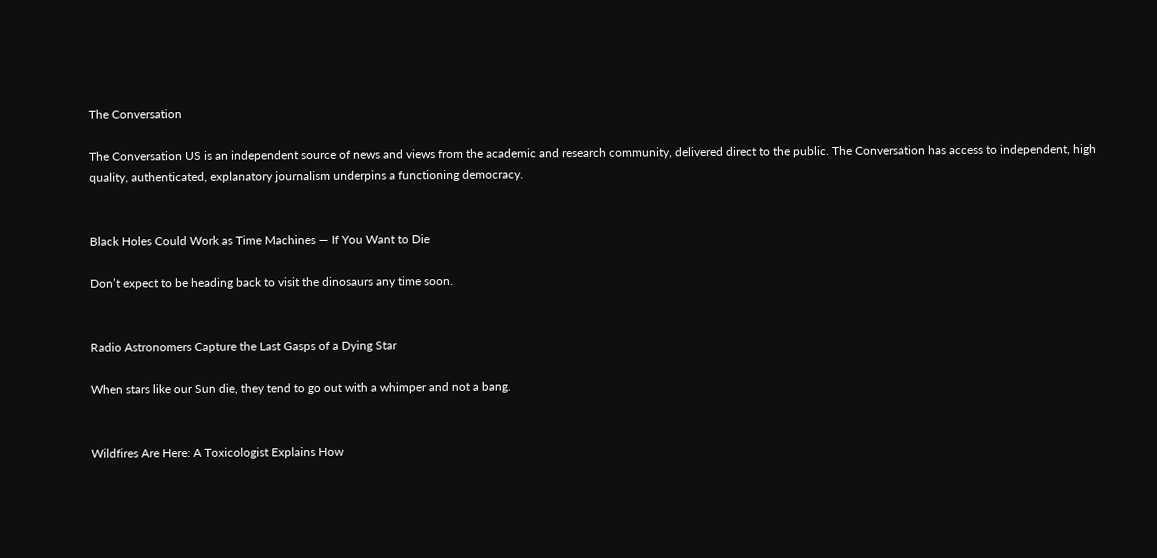The Conversation

The Conversation US is an independent source of news and views from the academic and research community, delivered direct to the public. The Conversation has access to independent, high quality, authenticated, explanatory journalism underpins a functioning democracy.


Black Holes Could Work as Time Machines — If You Want to Die

Don’t expect to be heading back to visit the dinosaurs any time soon.


Radio Astronomers Capture the Last Gasps of a Dying Star

When stars like our Sun die, they tend to go out with a whimper and not a bang.


Wildfires Are Here: A Toxicologist Explains How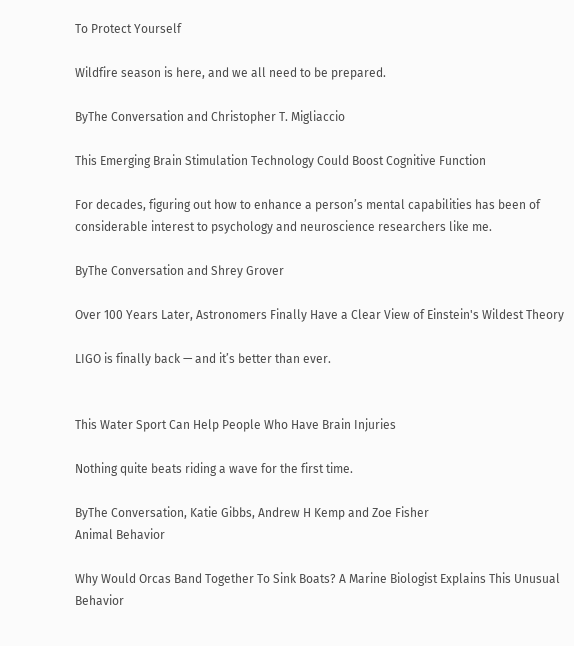To Protect Yourself

Wildfire season is here, and we all need to be prepared.

ByThe Conversation and Christopher T. Migliaccio

This Emerging Brain Stimulation Technology Could Boost Cognitive Function

For decades, figuring out how to enhance a person’s mental capabilities has been of considerable interest to psychology and neuroscience researchers like me.

ByThe Conversation and Shrey Grover

Over 100 Years Later, Astronomers Finally Have a Clear View of Einstein's Wildest Theory

LIGO is finally back — and it’s better than ever.


This Water Sport Can Help People Who Have Brain Injuries

Nothing quite beats riding a wave for the first time.

ByThe Conversation, Katie Gibbs, Andrew H Kemp and Zoe Fisher
Animal Behavior

Why Would Orcas Band Together To Sink Boats? A Marine Biologist Explains This Unusual Behavior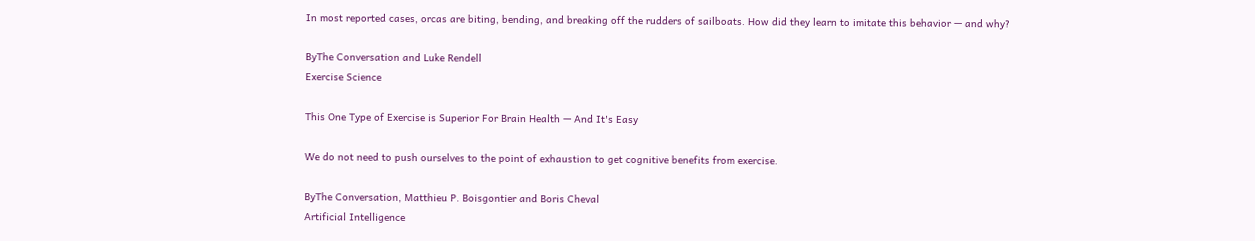In most reported cases, orcas are biting, bending, and breaking off the rudders of sailboats. How did they learn to imitate this behavior — and why?

ByThe Conversation and Luke Rendell
Exercise Science

This One Type of Exercise is Superior For Brain Health — And It's Easy

We do not need to push ourselves to the point of exhaustion to get cognitive benefits from exercise.

ByThe Conversation, Matthieu P. Boisgontier and Boris Cheval
Artificial Intelligence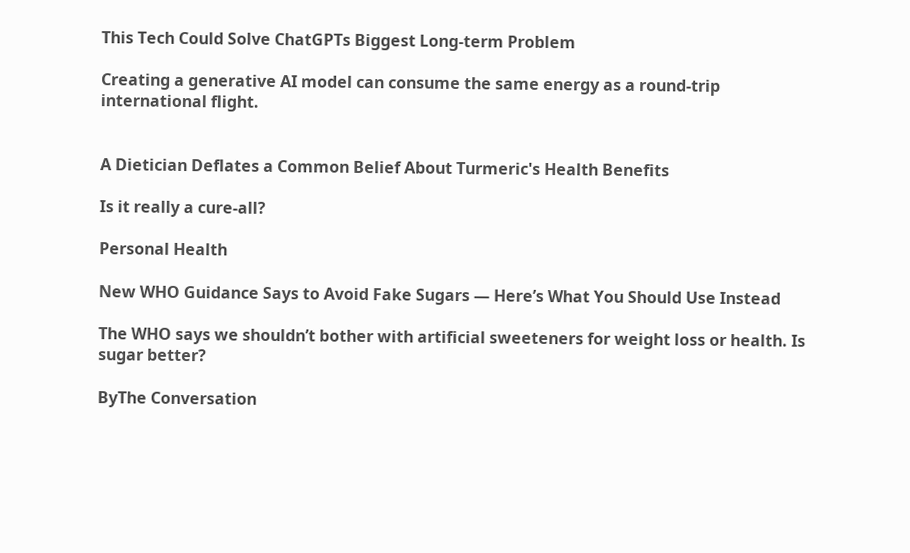This Tech Could Solve ChatGPTs Biggest Long-term Problem

Creating a generative AI model can consume the same energy as a round-trip international flight.


A Dietician Deflates a Common Belief About Turmeric's Health Benefits

Is it really a cure-all?

Personal Health

New WHO Guidance Says to Avoid Fake Sugars — Here’s What You Should Use Instead

The WHO says we shouldn’t bother with artificial sweeteners for weight loss or health. Is sugar better?

ByThe Conversation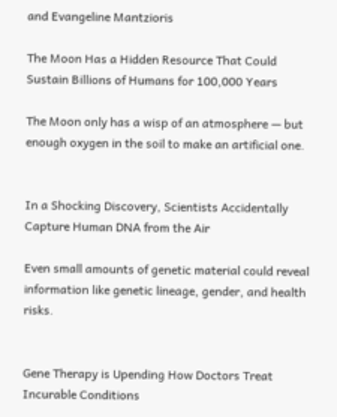and Evangeline Mantzioris

The Moon Has a Hidden Resource That Could Sustain Billions of Humans for 100,000 Years

The Moon only has a wisp of an atmosphere — but enough oxygen in the soil to make an artificial one.


In a Shocking Discovery, Scientists Accidentally Capture Human DNA from the Air

Even small amounts of genetic material could reveal information like genetic lineage, gender, and health risks.


Gene Therapy is Upending How Doctors Treat Incurable Conditions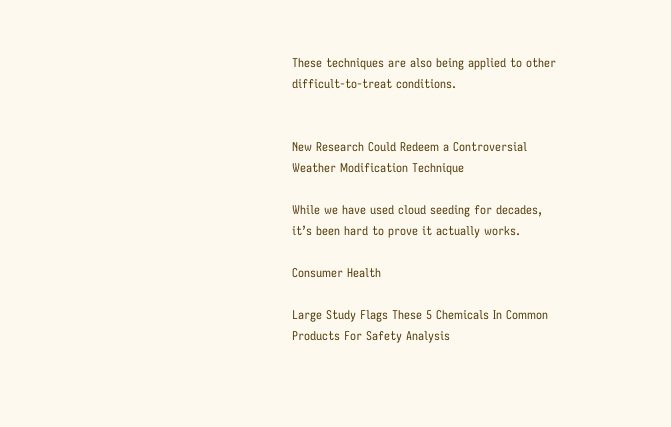These techniques are also being applied to other difficult-to-treat conditions.


New Research Could Redeem a Controversial Weather Modification Technique

While we have used cloud seeding for decades, it’s been hard to prove it actually works.

Consumer Health

Large Study Flags These 5 Chemicals In Common Products For Safety Analysis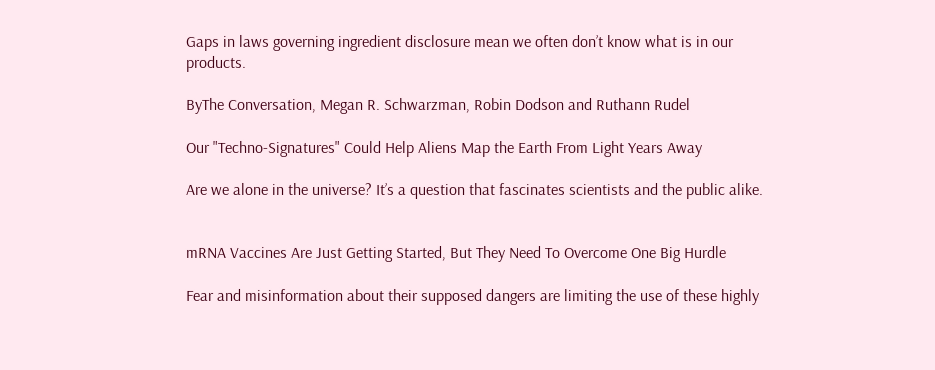Gaps in laws governing ingredient disclosure mean we often don’t know what is in our products.

ByThe Conversation, Megan R. Schwarzman, Robin Dodson and Ruthann Rudel

Our "Techno-Signatures" Could Help Aliens Map the Earth From Light Years Away

Are we alone in the universe? It’s a question that fascinates scientists and the public alike.


mRNA Vaccines Are Just Getting Started, But They Need To Overcome One Big Hurdle

Fear and misinformation about their supposed dangers are limiting the use of these highly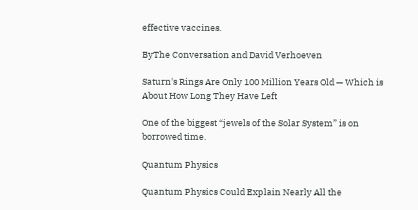effective vaccines.

ByThe Conversation and David Verhoeven

Saturn's Rings Are Only 100 Million Years Old — Which is About How Long They Have Left

One of the biggest “jewels of the Solar System” is on borrowed time.

Quantum Physics

Quantum Physics Could Explain Nearly All the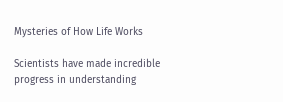Mysteries of How Life Works

Scientists have made incredible progress in understanding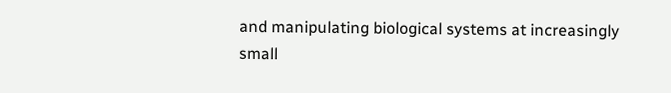and manipulating biological systems at increasingly small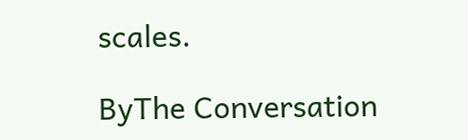scales.

ByThe Conversation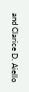and Clarice D. Aiello